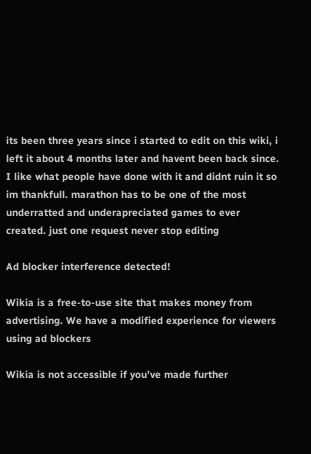its been three years since i started to edit on this wiki, i left it about 4 months later and havent been back since. I like what people have done with it and didnt ruin it so im thankfull. marathon has to be one of the most underratted and underapreciated games to ever created. just one request never stop editing

Ad blocker interference detected!

Wikia is a free-to-use site that makes money from advertising. We have a modified experience for viewers using ad blockers

Wikia is not accessible if you’ve made further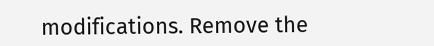modifications. Remove the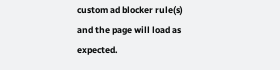custom ad blocker rule(s) and the page will load as expected.